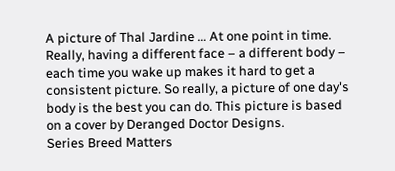A picture of Thal Jardine … At one point in time. Really, having a different face – a different body – each time you wake up makes it hard to get a consistent picture. So really, a picture of one day's body is the best you can do. This picture is based on a cover by Deranged Doctor Designs.
Series Breed Matters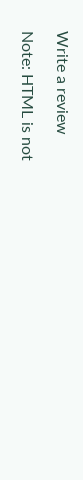Write a review

Note: HTML is not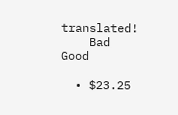translated!
    Bad           Good

  • $23.25